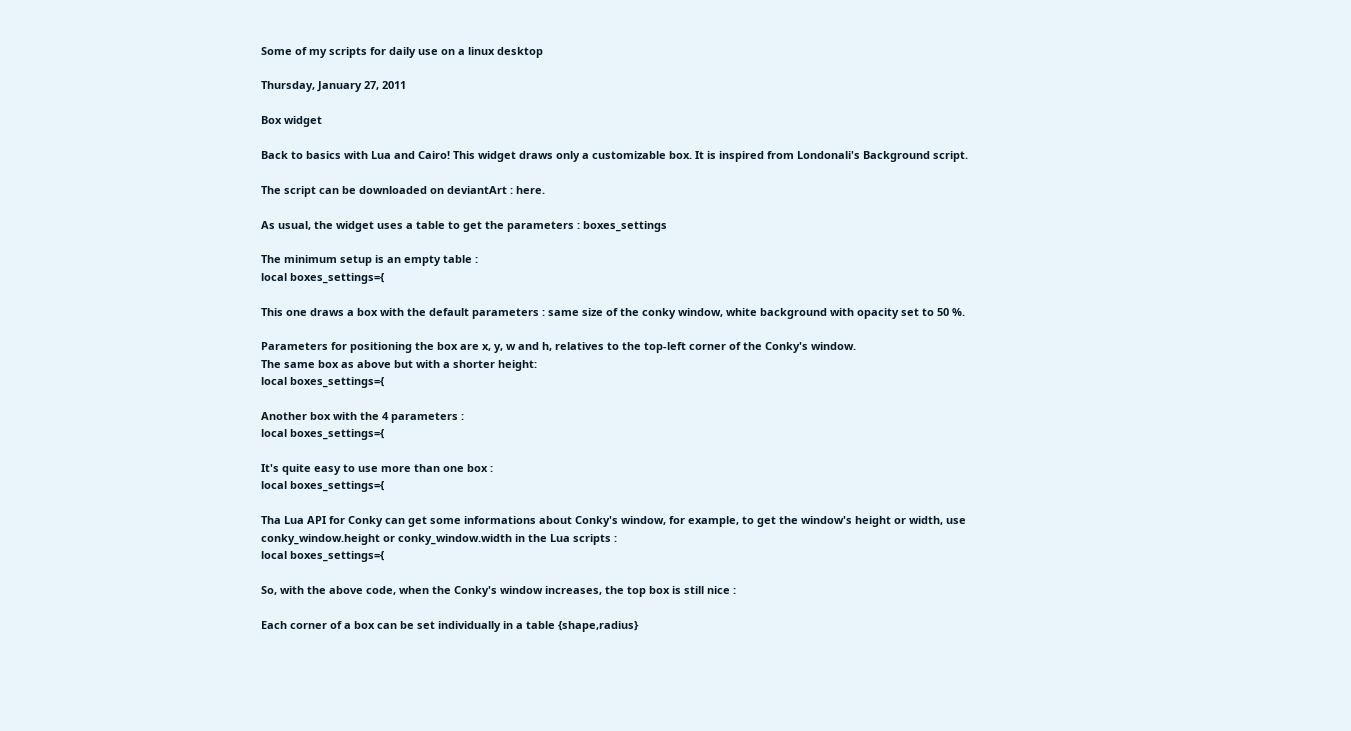Some of my scripts for daily use on a linux desktop

Thursday, January 27, 2011

Box widget

Back to basics with Lua and Cairo! This widget draws only a customizable box. It is inspired from Londonali's Background script.

The script can be downloaded on deviantArt : here.

As usual, the widget uses a table to get the parameters : boxes_settings

The minimum setup is an empty table :
local boxes_settings={

This one draws a box with the default parameters : same size of the conky window, white background with opacity set to 50 %.

Parameters for positioning the box are x, y, w and h, relatives to the top-left corner of the Conky's window.
The same box as above but with a shorter height:
local boxes_settings={

Another box with the 4 parameters :
local boxes_settings={

It's quite easy to use more than one box :
local boxes_settings={

Tha Lua API for Conky can get some informations about Conky's window, for example, to get the window's height or width, use conky_window.height or conky_window.width in the Lua scripts :
local boxes_settings={

So, with the above code, when the Conky's window increases, the top box is still nice :

Each corner of a box can be set individually in a table {shape,radius}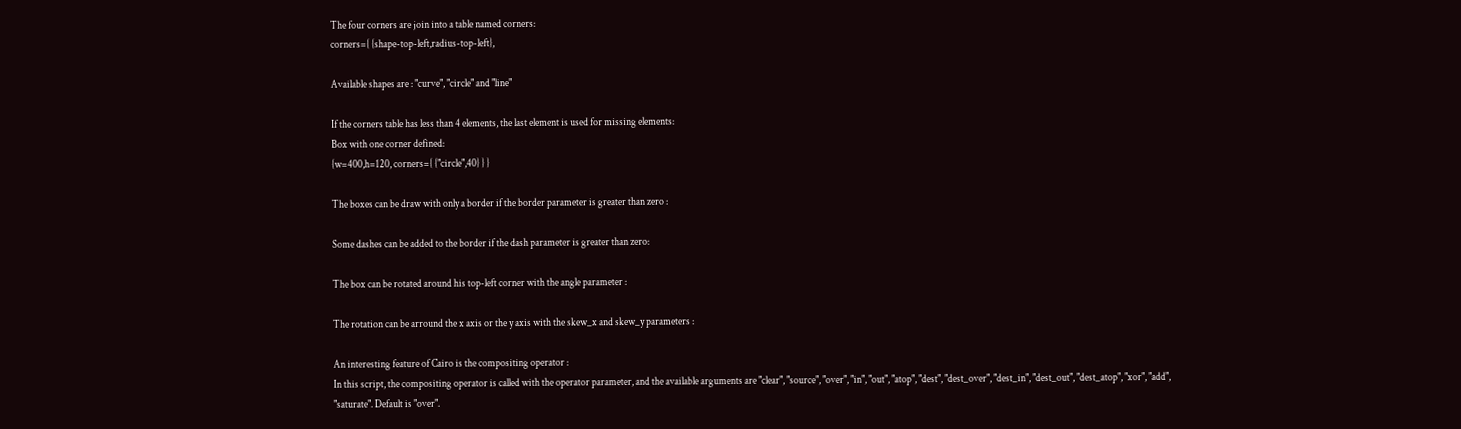The four corners are join into a table named corners:
corners={ {shape-top-left,radius-top-left},

Available shapes are : "curve", "circle" and "line"

If the corners table has less than 4 elements, the last element is used for missing elements:
Box with one corner defined:
{w=400,h=120, corners={ {"circle",40} } }

The boxes can be draw with only a border if the border parameter is greater than zero :

Some dashes can be added to the border if the dash parameter is greater than zero:

The box can be rotated around his top-left corner with the angle parameter :

The rotation can be arround the x axis or the y axis with the skew_x and skew_y parameters :

An interesting feature of Cairo is the compositing operator :
In this script, the compositing operator is called with the operator parameter, and the available arguments are "clear", "source", "over", "in", "out", "atop", "dest", "dest_over", "dest_in", "dest_out", "dest_atop", "xor", "add", "saturate". Default is "over".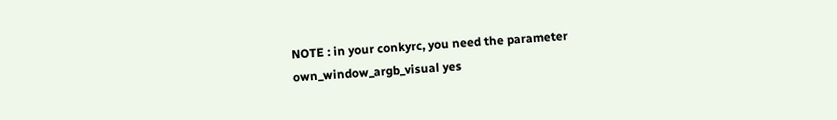NOTE : in your conkyrc, you need the parameter
own_window_argb_visual yes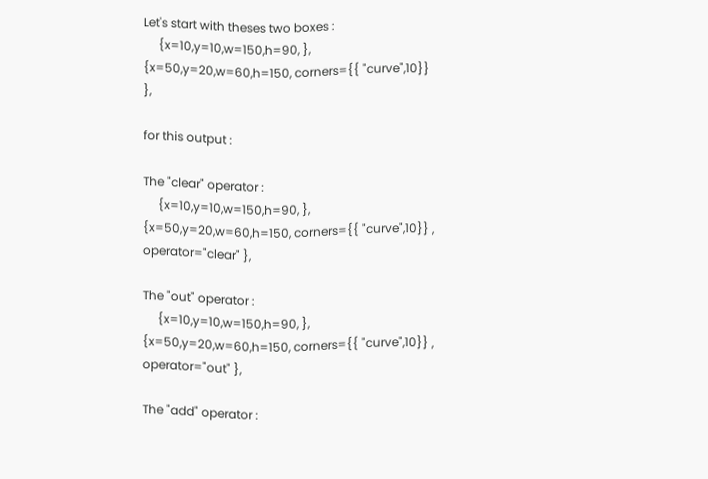Let's start with theses two boxes :
     {x=10,y=10,w=150,h=90, },
{x=50,y=20,w=60,h=150, corners={{ "curve",10}} },

for this output :

The "clear" operator :
     {x=10,y=10,w=150,h=90, },
{x=50,y=20,w=60,h=150, corners={{ "curve",10}} , operator="clear" },

The "out" operator :
     {x=10,y=10,w=150,h=90, },
{x=50,y=20,w=60,h=150, corners={{ "curve",10}} , operator="out" },

The "add" operator :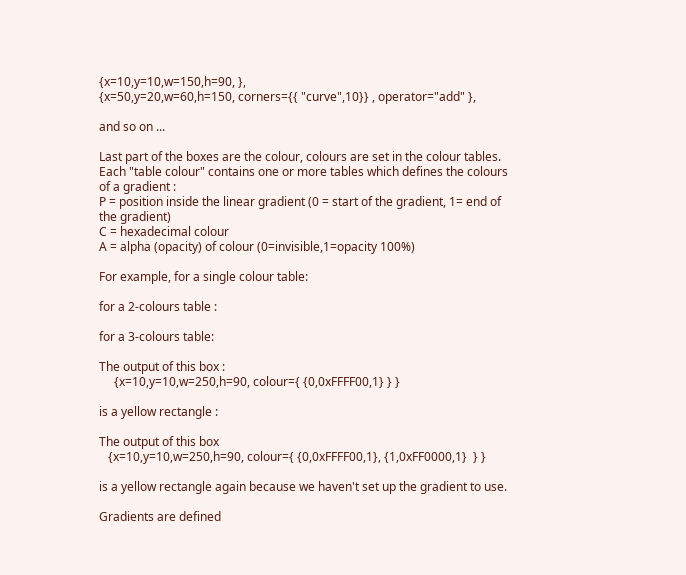{x=10,y=10,w=150,h=90, },
{x=50,y=20,w=60,h=150, corners={{ "curve",10}} , operator="add" },

and so on ...

Last part of the boxes are the colour, colours are set in the colour tables.
Each "table colour" contains one or more tables which defines the colours of a gradient :
P = position inside the linear gradient (0 = start of the gradient, 1= end of the gradient)
C = hexadecimal colour
A = alpha (opacity) of colour (0=invisible,1=opacity 100%)

For example, for a single colour table:

for a 2-colours table :

for a 3-colours table:

The output of this box :
     {x=10,y=10,w=250,h=90, colour={ {0,0xFFFF00,1} } }

is a yellow rectangle :

The output of this box
   {x=10,y=10,w=250,h=90, colour={ {0,0xFFFF00,1}, {1,0xFF0000,1}  } }

is a yellow rectangle again because we haven't set up the gradient to use.

Gradients are defined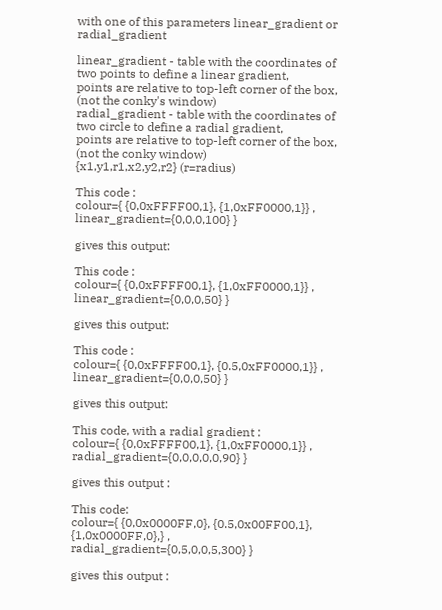with one of this parameters linear_gradient or radial_gradient

linear_gradient - table with the coordinates of two points to define a linear gradient,
points are relative to top-left corner of the box, (not the conky's window)
radial_gradient - table with the coordinates of two circle to define a radial gradient,
points are relative to top-left corner of the box, (not the conky window)
{x1,y1,r1,x2,y2,r2} (r=radius)

This code :
colour={ {0,0xFFFF00,1}, {1,0xFF0000,1}} ,
linear_gradient={0,0,0,100} }

gives this output:

This code :
colour={ {0,0xFFFF00,1}, {1,0xFF0000,1}} ,
linear_gradient={0,0,0,50} }

gives this output:

This code :
colour={ {0,0xFFFF00,1}, {0.5,0xFF0000,1}} ,
linear_gradient={0,0,0,50} }

gives this output:

This code, with a radial gradient :
colour={ {0,0xFFFF00,1}, {1,0xFF0000,1}} ,
radial_gradient={0,0,0,0,0,90} }

gives this output :

This code:
colour={ {0,0x0000FF,0}, {0.5,0x00FF00,1}, {1,0x0000FF,0},} ,
radial_gradient={0,5,0,0,5,300} }

gives this output :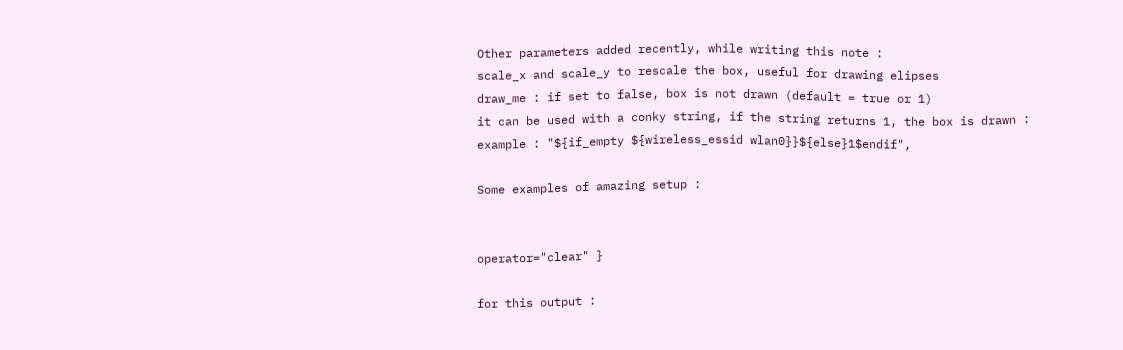Other parameters added recently, while writing this note :
scale_x and scale_y to rescale the box, useful for drawing elipses
draw_me : if set to false, box is not drawn (default = true or 1)
it can be used with a conky string, if the string returns 1, the box is drawn :
example : "${if_empty ${wireless_essid wlan0}}${else}1$endif",

Some examples of amazing setup :


operator="clear" }

for this output :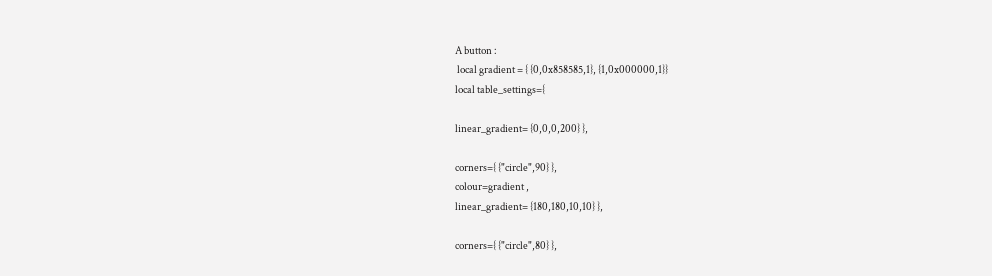A button :
 local gradient = { {0,0x858585,1}, {1,0x000000,1}}
local table_settings={

linear_gradient= {0,0,0,200} },

corners={ {"circle",90} },
colour=gradient ,
linear_gradient= {180,180,10,10} },

corners={ {"circle",80} },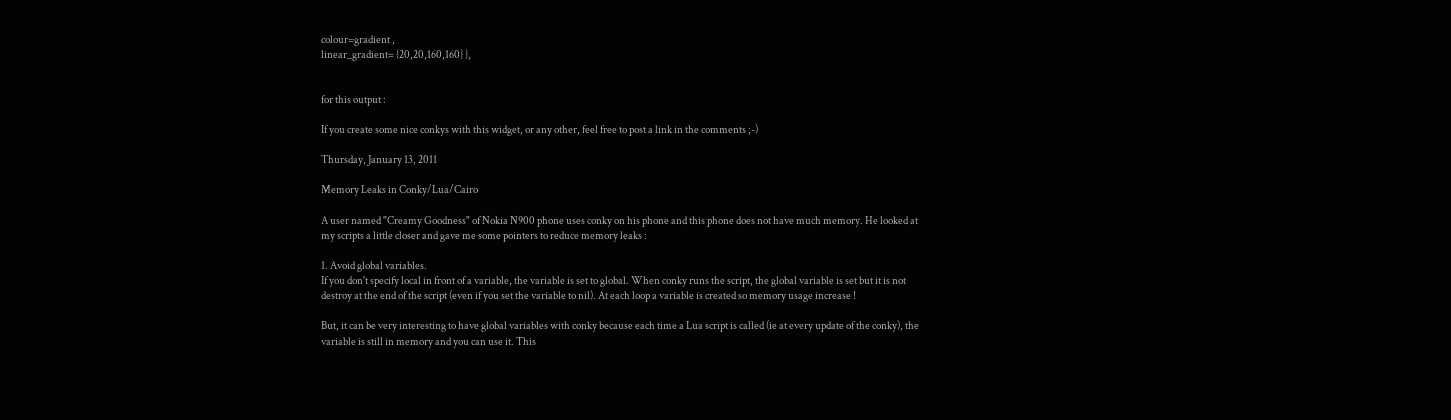colour=gradient ,
linear_gradient= {20,20,160,160} },


for this output :

If you create some nice conkys with this widget, or any other, feel free to post a link in the comments ;-)

Thursday, January 13, 2011

Memory Leaks in Conky/Lua/Cairo

A user named "Creamy Goodness" of Nokia N900 phone uses conky on his phone and this phone does not have much memory. He looked at my scripts a little closer and gave me some pointers to reduce memory leaks :

1. Avoid global variables.
If you don't specify local in front of a variable, the variable is set to global. When conky runs the script, the global variable is set but it is not destroy at the end of the script (even if you set the variable to nil). At each loop a variable is created so memory usage increase !

But, it can be very interesting to have global variables with conky because each time a Lua script is called (ie at every update of the conky), the variable is still in memory and you can use it. This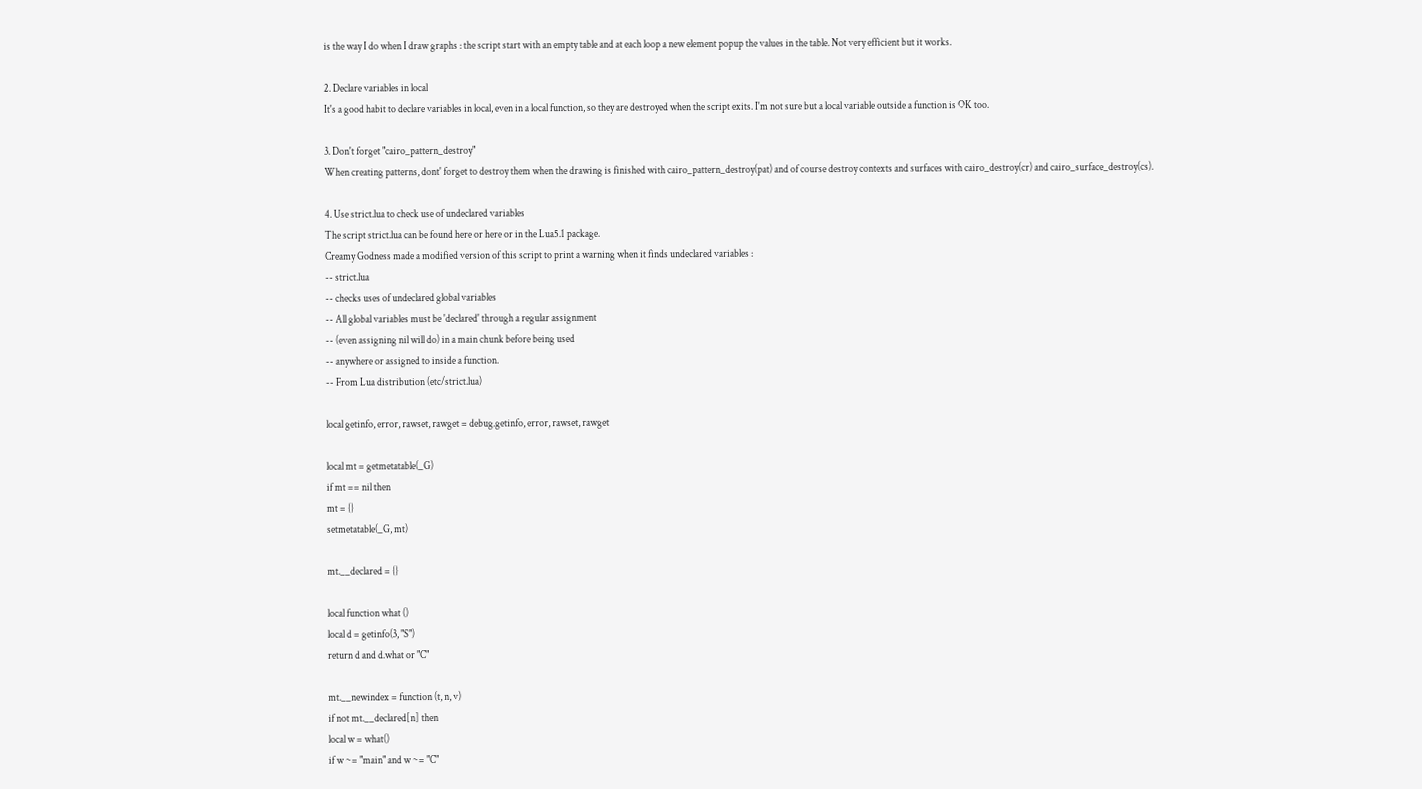is the way I do when I draw graphs : the script start with an empty table and at each loop a new element popup the values in the table. Not very efficient but it works.

2. Declare variables in local
It's a good habit to declare variables in local, even in a local function, so they are destroyed when the script exits. I'm not sure but a local variable outside a function is OK too.

3. Don't forget "cairo_pattern_destroy"
When creating patterns, dont' forget to destroy them when the drawing is finished with cairo_pattern_destroy(pat) and of course destroy contexts and surfaces with cairo_destroy(cr) and cairo_surface_destroy(cs).

4. Use strict.lua to check use of undeclared variables
The script strict.lua can be found here or here or in the Lua5.1 package.
Creamy Godness made a modified version of this script to print a warning when it finds undeclared variables :
-- strict.lua
-- checks uses of undeclared global variables
-- All global variables must be 'declared' through a regular assignment
-- (even assigning nil will do) in a main chunk before being used
-- anywhere or assigned to inside a function.
-- From Lua distribution (etc/strict.lua)

local getinfo, error, rawset, rawget = debug.getinfo, error, rawset, rawget

local mt = getmetatable(_G)
if mt == nil then
mt = {}
setmetatable(_G, mt)

mt.__declared = {}

local function what ()
local d = getinfo(3, "S")
return d and d.what or "C"

mt.__newindex = function (t, n, v)
if not mt.__declared[n] then
local w = what()
if w ~= "main" and w ~= "C"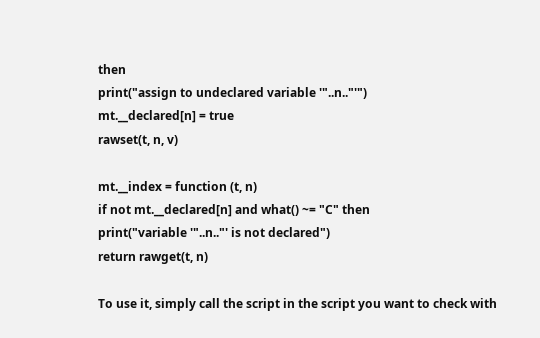then
print("assign to undeclared variable '"..n.."'")
mt.__declared[n] = true
rawset(t, n, v)

mt.__index = function (t, n)
if not mt.__declared[n] and what() ~= "C" then
print("variable '"..n.."' is not declared")
return rawget(t, n)

To use it, simply call the script in the script you want to check with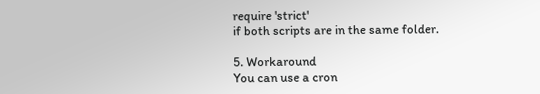require 'strict'
if both scripts are in the same folder.

5. Workaround
You can use a cron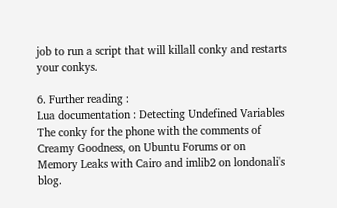job to run a script that will killall conky and restarts your conkys.

6. Further reading :
Lua documentation : Detecting Undefined Variables
The conky for the phone with the comments of Creamy Goodness, on Ubuntu Forums or on
Memory Leaks with Cairo and imlib2 on londonali's blog.